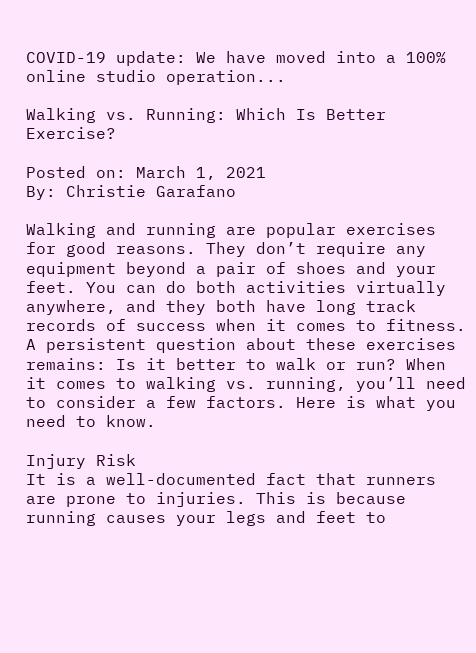COVID-19 update: We have moved into a 100% online studio operation...

Walking vs. Running: Which Is Better Exercise?

Posted on: March 1, 2021
By: Christie Garafano

Walking and running are popular exercises for good reasons. They don’t require any equipment beyond a pair of shoes and your feet. You can do both activities virtually anywhere, and they both have long track records of success when it comes to fitness. A persistent question about these exercises remains: Is it better to walk or run? When it comes to walking vs. running, you’ll need to consider a few factors. Here is what you need to know.

Injury Risk
It is a well-documented fact that runners are prone to injuries. This is because running causes your legs and feet to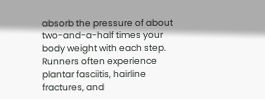absorb the pressure of about two-and-a-half times your body weight with each step. Runners often experience plantar fasciitis, hairline fractures, and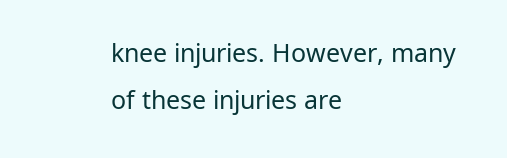knee injuries. However, many of these injuries are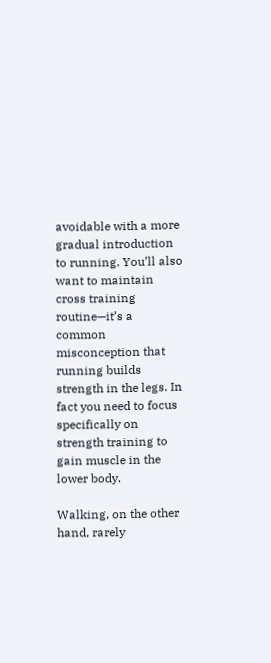avoidable with a more gradual introduction to running. You’ll also want to maintain cross training routine—it’s a common misconception that running builds strength in the legs. In fact you need to focus specifically on strength training to gain muscle in the lower body.

Walking, on the other hand, rarely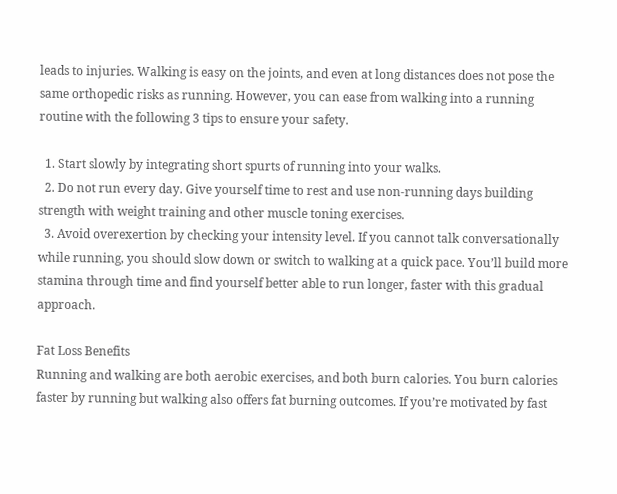leads to injuries. Walking is easy on the joints, and even at long distances does not pose the same orthopedic risks as running. However, you can ease from walking into a running routine with the following 3 tips to ensure your safety.

  1. Start slowly by integrating short spurts of running into your walks.
  2. Do not run every day. Give yourself time to rest and use non-running days building strength with weight training and other muscle toning exercises.
  3. Avoid overexertion by checking your intensity level. If you cannot talk conversationally while running, you should slow down or switch to walking at a quick pace. You’ll build more stamina through time and find yourself better able to run longer, faster with this gradual approach.

Fat Loss Benefits
Running and walking are both aerobic exercises, and both burn calories. You burn calories faster by running but walking also offers fat burning outcomes. If you’re motivated by fast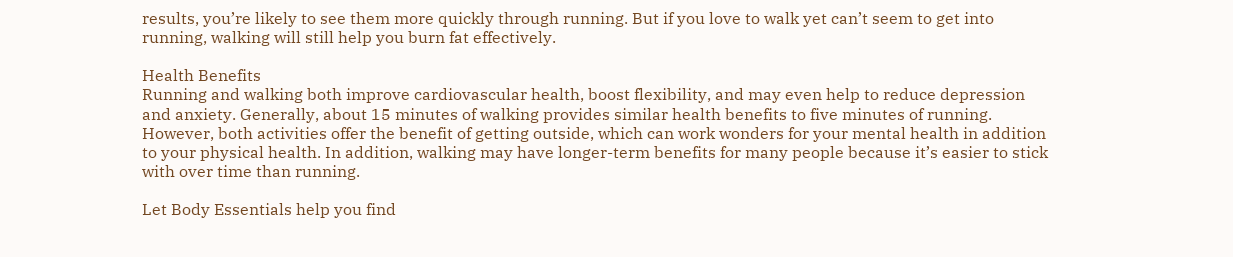results, you’re likely to see them more quickly through running. But if you love to walk yet can’t seem to get into running, walking will still help you burn fat effectively.

Health Benefits
Running and walking both improve cardiovascular health, boost flexibility, and may even help to reduce depression and anxiety. Generally, about 15 minutes of walking provides similar health benefits to five minutes of running. However, both activities offer the benefit of getting outside, which can work wonders for your mental health in addition to your physical health. In addition, walking may have longer-term benefits for many people because it’s easier to stick with over time than running.

Let Body Essentials help you find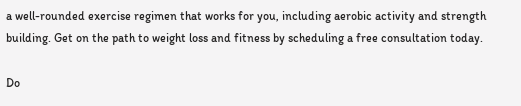a well-rounded exercise regimen that works for you, including aerobic activity and strength building. Get on the path to weight loss and fitness by scheduling a free consultation today.

Do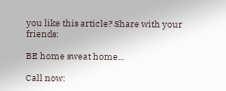you like this article? Share with your friends:

BE home sweat home...

Call now: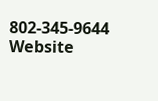802-345-9644
Website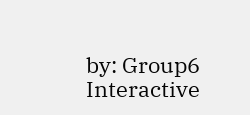by: Group6 Interactive